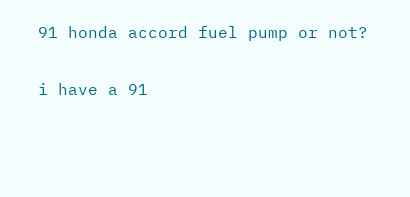91 honda accord fuel pump or not?

i have a 91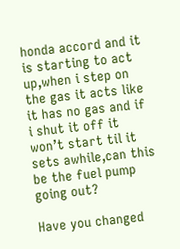honda accord and it is starting to act up,when i step on the gas it acts like it has no gas and if i shut it off it won’t start til it sets awhile,can this be the fuel pump going out?

Have you changed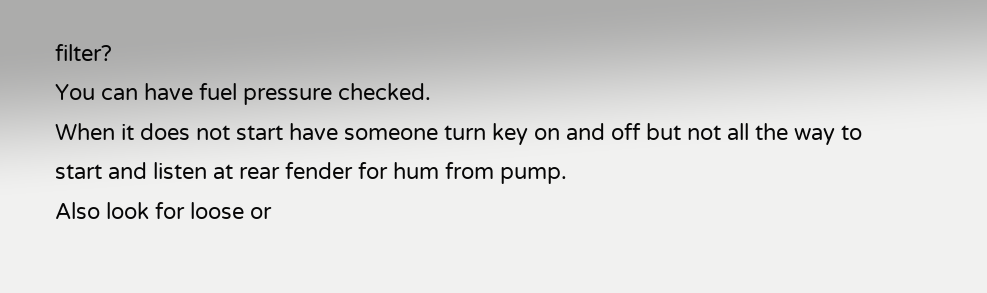filter?
You can have fuel pressure checked.
When it does not start have someone turn key on and off but not all the way to start and listen at rear fender for hum from pump.
Also look for loose or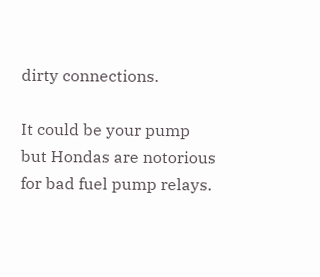dirty connections.

It could be your pump but Hondas are notorious for bad fuel pump relays.